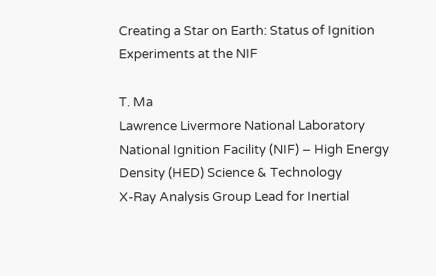Creating a Star on Earth: Status of Ignition Experiments at the NIF

T. Ma
Lawrence Livermore National Laboratory
National Ignition Facility (NIF) – High Energy Density (HED) Science & Technology
X-Ray Analysis Group Lead for Inertial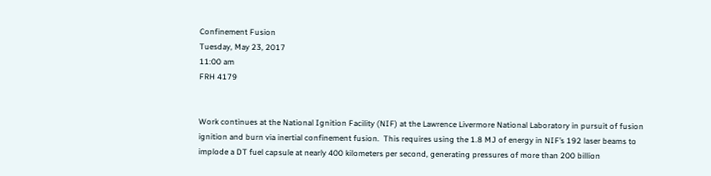Confinement Fusion
Tuesday, May 23, 2017
11:00 am
FRH 4179


Work continues at the National Ignition Facility (NIF) at the Lawrence Livermore National Laboratory in pursuit of fusion ignition and burn via inertial confinement fusion.  This requires using the 1.8 MJ of energy in NIF’s 192 laser beams to implode a DT fuel capsule at nearly 400 kilometers per second, generating pressures of more than 200 billion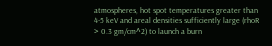atmospheres, hot spot temperatures greater than 4-5 keV and areal densities sufficiently large (rhoR > 0.3 gm/cm^2) to launch a burn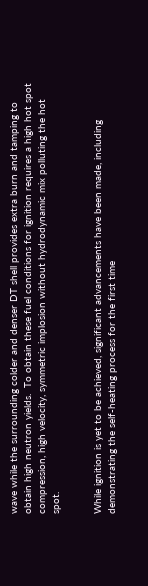wave while the surrounding colder and denser DT shell provides extra burn and tamping to obtain high neutron yields.  To obtain these fuel conditions for ignition requires a high hot spot compression, high velocity, symmetric implosion without hydrodynamic mix polluting the hot spot.


While ignition is yet to be achieved, significant advancements have been made, including demonstrating the self-heating process for the first time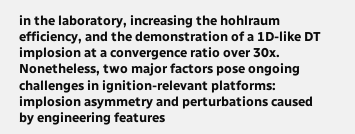in the laboratory, increasing the hohlraum efficiency, and the demonstration of a 1D-like DT implosion at a convergence ratio over 30x.  Nonetheless, two major factors pose ongoing challenges in ignition-relevant platforms:  implosion asymmetry and perturbations caused by engineering features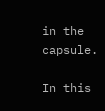in the capsule.

In this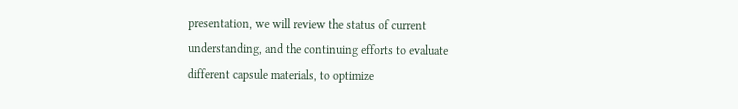presentation, we will review the status of current understanding, and the continuing efforts to evaluate different capsule materials, to optimize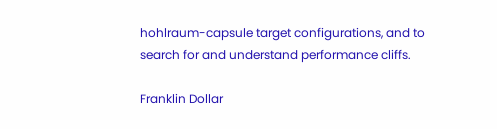hohlraum-capsule target configurations, and to search for and understand performance cliffs.

Franklin Dollar